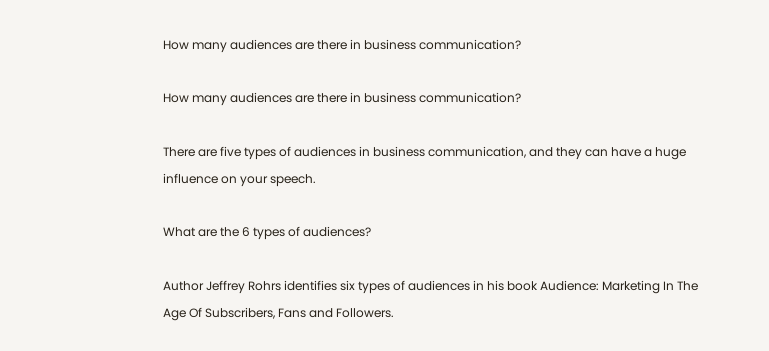How many audiences are there in business communication?

How many audiences are there in business communication?

There are five types of audiences in business communication, and they can have a huge influence on your speech.

What are the 6 types of audiences?

Author Jeffrey Rohrs identifies six types of audiences in his book Audience: Marketing In The Age Of Subscribers, Fans and Followers.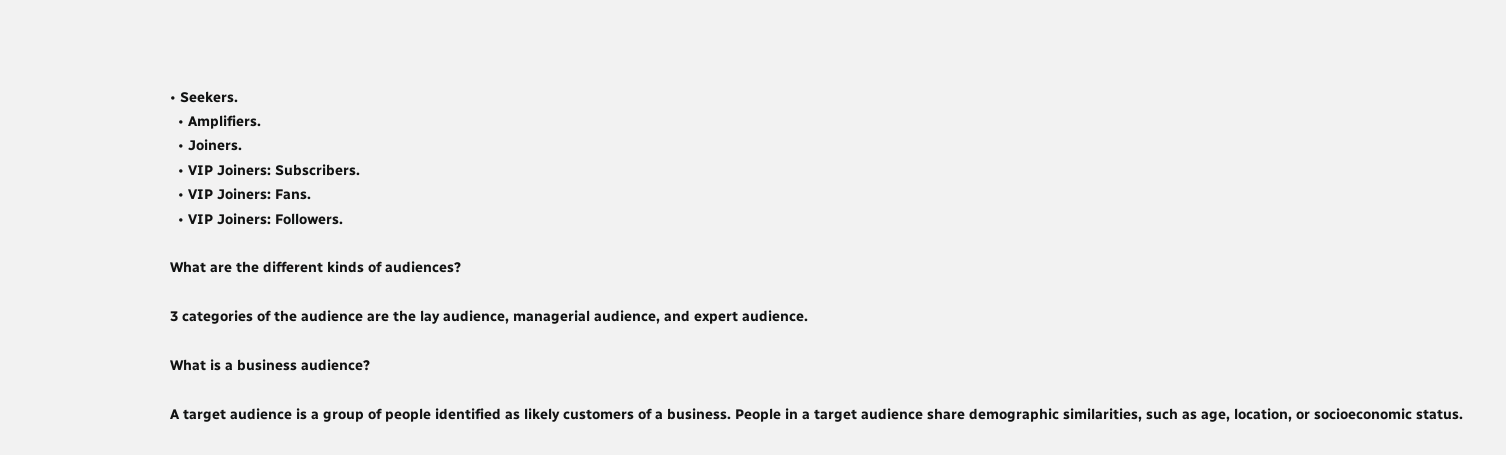• Seekers.
  • Amplifiers.
  • Joiners.
  • VIP Joiners: Subscribers.
  • VIP Joiners: Fans.
  • VIP Joiners: Followers.

What are the different kinds of audiences?

3 categories of the audience are the lay audience, managerial audience, and expert audience.

What is a business audience?

A target audience is a group of people identified as likely customers of a business. People in a target audience share demographic similarities, such as age, location, or socioeconomic status.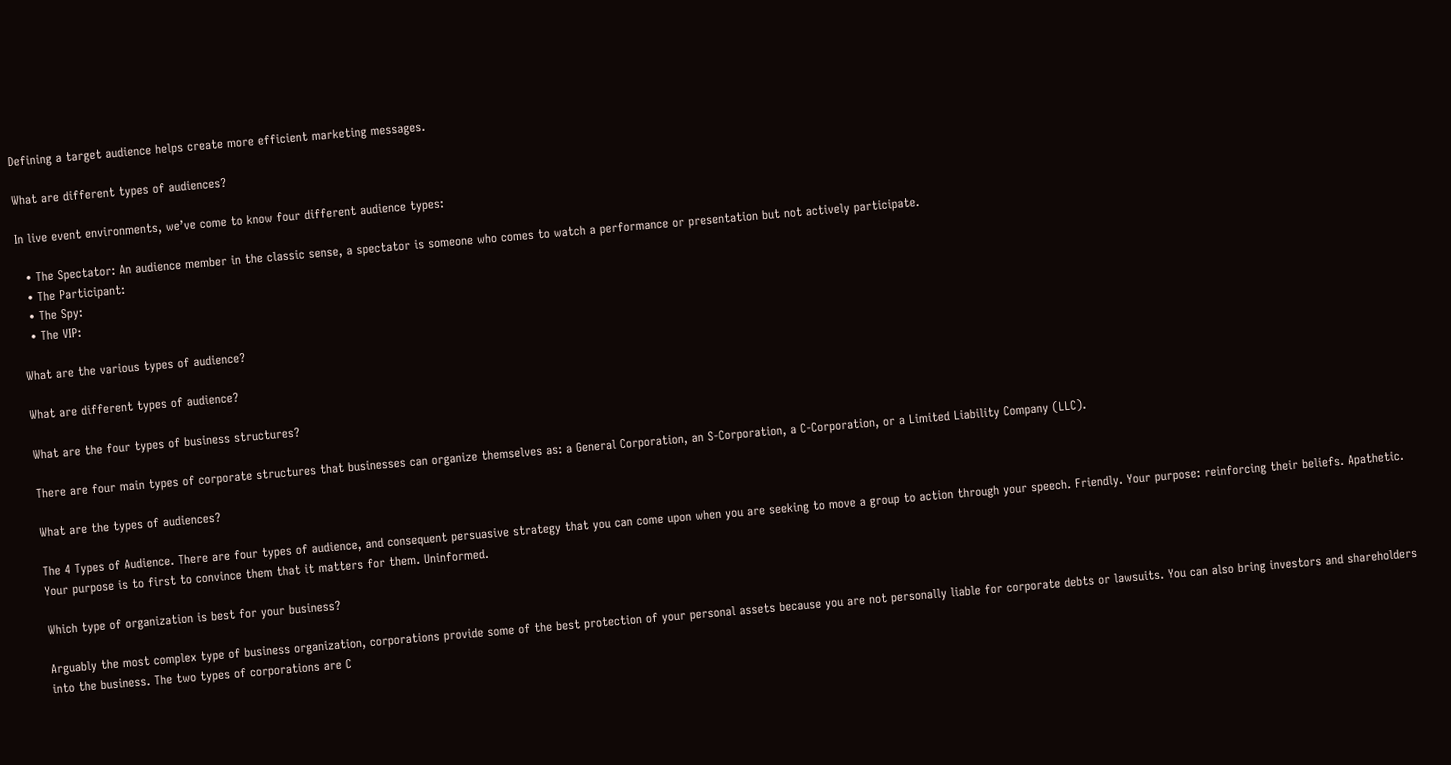Defining a target audience helps create more efficient marketing messages.

What are different types of audiences?

In live event environments, we’ve come to know four different audience types:

  • The Spectator: An audience member in the classic sense, a spectator is someone who comes to watch a performance or presentation but not actively participate.
  • The Participant:
  • The Spy:
  • The VIP:

What are the various types of audience?

What are different types of audience?

What are the four types of business structures?

There are four main types of corporate structures that businesses can organize themselves as: a General Corporation, an S-Corporation, a C-Corporation, or a Limited Liability Company (LLC).

What are the types of audiences?

The 4 Types of Audience. There are four types of audience, and consequent persuasive strategy that you can come upon when you are seeking to move a group to action through your speech. Friendly. Your purpose: reinforcing their beliefs. Apathetic. Your purpose is to first to convince them that it matters for them. Uninformed.

Which type of organization is best for your business?

Arguably the most complex type of business organization, corporations provide some of the best protection of your personal assets because you are not personally liable for corporate debts or lawsuits. You can also bring investors and shareholders into the business. The two types of corporations are C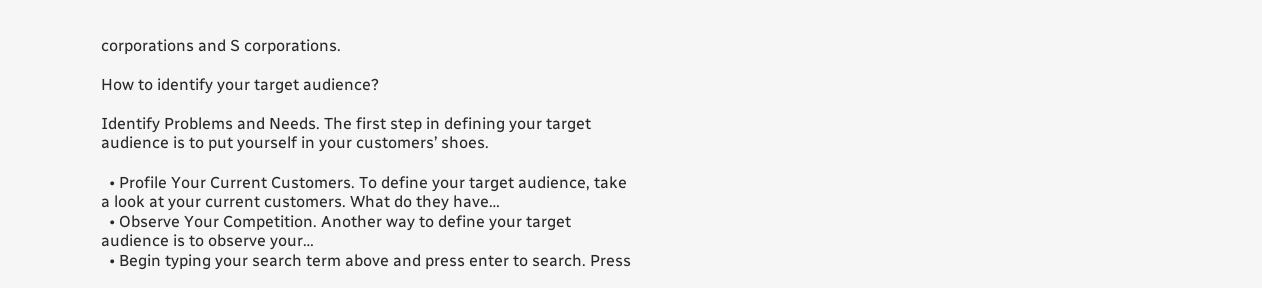corporations and S corporations.

How to identify your target audience?

Identify Problems and Needs. The first step in defining your target audience is to put yourself in your customers’ shoes.

  • Profile Your Current Customers. To define your target audience, take a look at your current customers. What do they have…
  • Observe Your Competition. Another way to define your target audience is to observe your…
  • Begin typing your search term above and press enter to search. Press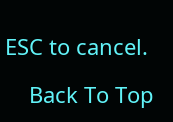ESC to cancel.

    Back To Top